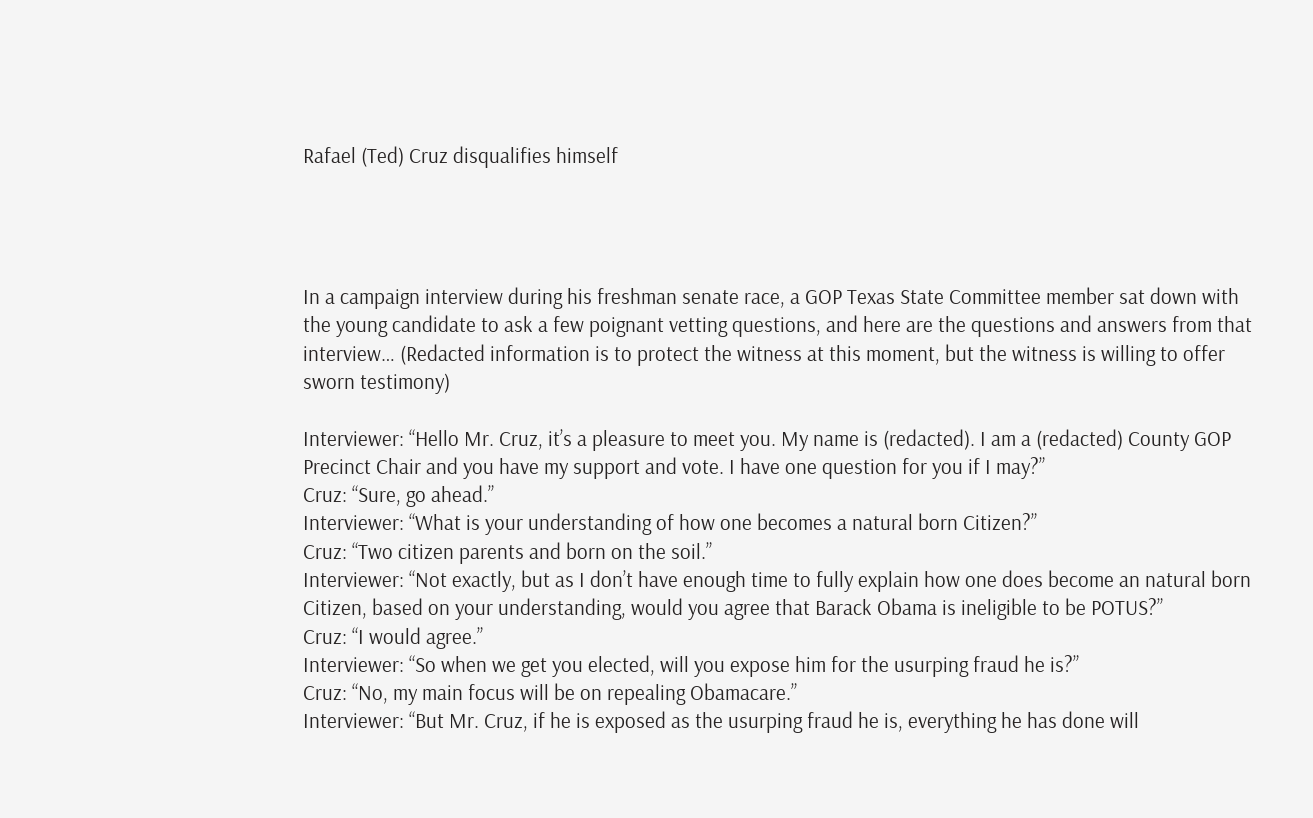Rafael (Ted) Cruz disqualifies himself




In a campaign interview during his freshman senate race, a GOP Texas State Committee member sat down with the young candidate to ask a few poignant vetting questions, and here are the questions and answers from that interview… (Redacted information is to protect the witness at this moment, but the witness is willing to offer sworn testimony)

Interviewer: “Hello Mr. Cruz, it’s a pleasure to meet you. My name is (redacted). I am a (redacted) County GOP Precinct Chair and you have my support and vote. I have one question for you if I may?”
Cruz: “Sure, go ahead.”
Interviewer: “What is your understanding of how one becomes a natural born Citizen?”
Cruz: “Two citizen parents and born on the soil.”
Interviewer: “Not exactly, but as I don’t have enough time to fully explain how one does become an natural born Citizen, based on your understanding, would you agree that Barack Obama is ineligible to be POTUS?”
Cruz: “I would agree.”
Interviewer: “So when we get you elected, will you expose him for the usurping fraud he is?”
Cruz: “No, my main focus will be on repealing Obamacare.”
Interviewer: “But Mr. Cruz, if he is exposed as the usurping fraud he is, everything he has done will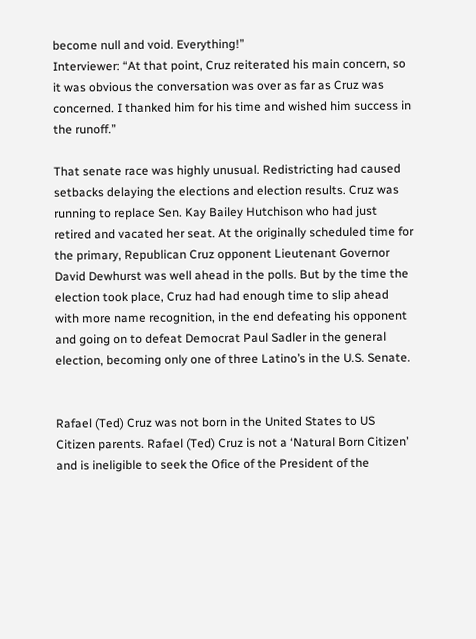become null and void. Everything!”
Interviewer: “At that point, Cruz reiterated his main concern, so it was obvious the conversation was over as far as Cruz was concerned. I thanked him for his time and wished him success in the runoff.”

That senate race was highly unusual. Redistricting had caused setbacks delaying the elections and election results. Cruz was running to replace Sen. Kay Bailey Hutchison who had just retired and vacated her seat. At the originally scheduled time for the primary, Republican Cruz opponent Lieutenant Governor David Dewhurst was well ahead in the polls. But by the time the election took place, Cruz had had enough time to slip ahead with more name recognition, in the end defeating his opponent and going on to defeat Democrat Paul Sadler in the general election, becoming only one of three Latino’s in the U.S. Senate.


Rafael (Ted) Cruz was not born in the United States to US Citizen parents. Rafael (Ted) Cruz is not a ‘Natural Born Citizen’ and is ineligible to seek the Ofice of the President of the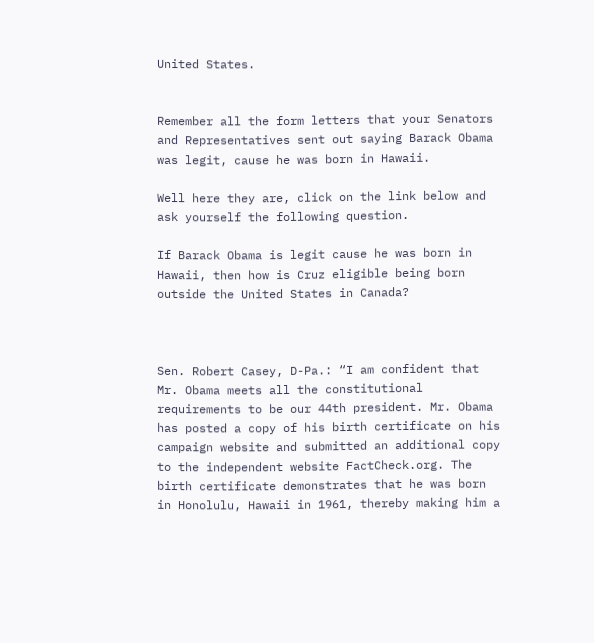United States.


Remember all the form letters that your Senators and Representatives sent out saying Barack Obama was legit, cause he was born in Hawaii.

Well here they are, click on the link below and ask yourself the following question.

If Barack Obama is legit cause he was born in Hawaii, then how is Cruz eligible being born outside the United States in Canada?



Sen. Robert Casey, D-Pa.: “I am confident that Mr. Obama meets all the constitutional requirements to be our 44th president. Mr. Obama has posted a copy of his birth certificate on his campaign website and submitted an additional copy to the independent website FactCheck.org. The birth certificate demonstrates that he was born in Honolulu, Hawaii in 1961, thereby making him a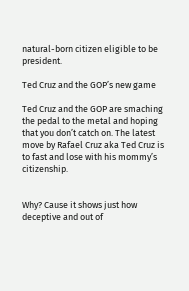natural-born citizen eligible to be president.

Ted Cruz and the GOP’s new game

Ted Cruz and the GOP are smaching the pedal to the metal and hoping that you don’t catch on. The latest move by Rafael Cruz aka Ted Cruz is to fast and lose with his mommy’s citizenship.


Why? Cause it shows just how deceptive and out of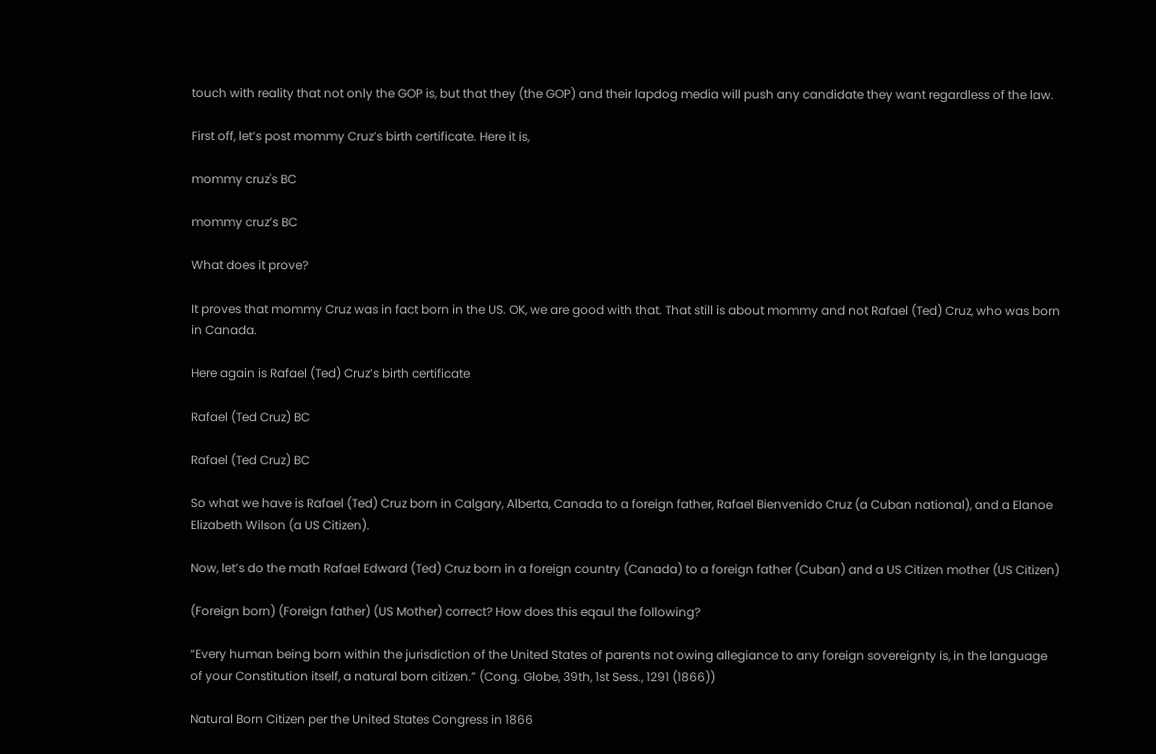touch with reality that not only the GOP is, but that they (the GOP) and their lapdog media will push any candidate they want regardless of the law.

First off, let’s post mommy Cruz’s birth certificate. Here it is,

mommy cruz's BC

mommy cruz’s BC

What does it prove?

It proves that mommy Cruz was in fact born in the US. OK, we are good with that. That still is about mommy and not Rafael (Ted) Cruz, who was born in Canada.

Here again is Rafael (Ted) Cruz’s birth certificate

Rafael (Ted Cruz) BC

Rafael (Ted Cruz) BC

So what we have is Rafael (Ted) Cruz born in Calgary, Alberta, Canada to a foreign father, Rafael Bienvenido Cruz (a Cuban national), and a Elanoe Elizabeth Wilson (a US Citizen).

Now, let’s do the math Rafael Edward (Ted) Cruz born in a foreign country (Canada) to a foreign father (Cuban) and a US Citizen mother (US Citizen)

(Foreign born) (Foreign father) (US Mother) correct? How does this eqaul the following?

“Every human being born within the jurisdiction of the United States of parents not owing allegiance to any foreign sovereignty is, in the language of your Constitution itself, a natural born citizen.” (Cong. Globe, 39th, 1st Sess., 1291 (1866))

Natural Born Citizen per the United States Congress in 1866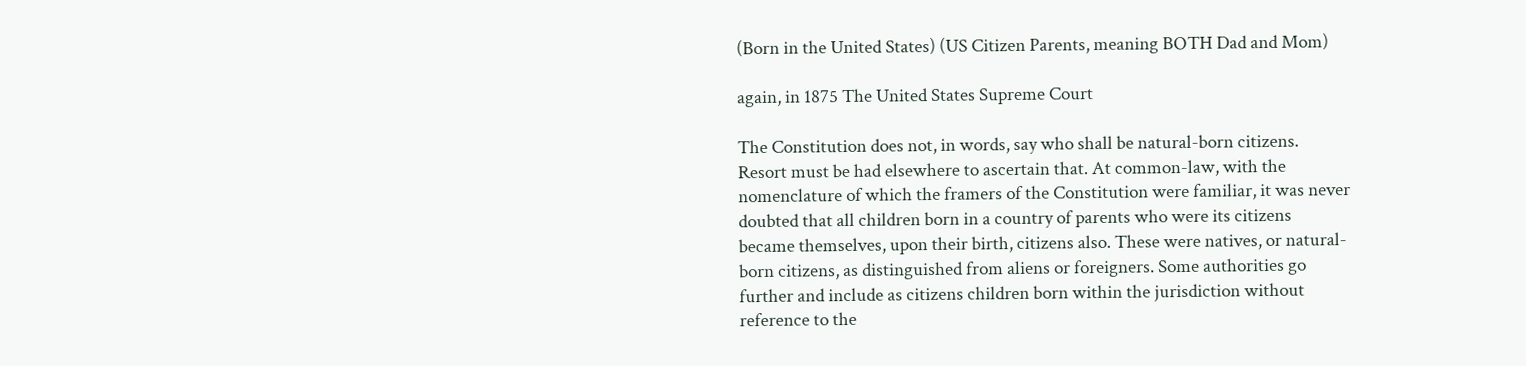(Born in the United States) (US Citizen Parents, meaning BOTH Dad and Mom)

again, in 1875 The United States Supreme Court

The Constitution does not, in words, say who shall be natural-born citizens. Resort must be had elsewhere to ascertain that. At common-law, with the nomenclature of which the framers of the Constitution were familiar, it was never doubted that all children born in a country of parents who were its citizens became themselves, upon their birth, citizens also. These were natives, or natural-born citizens, as distinguished from aliens or foreigners. Some authorities go further and include as citizens children born within the jurisdiction without reference to the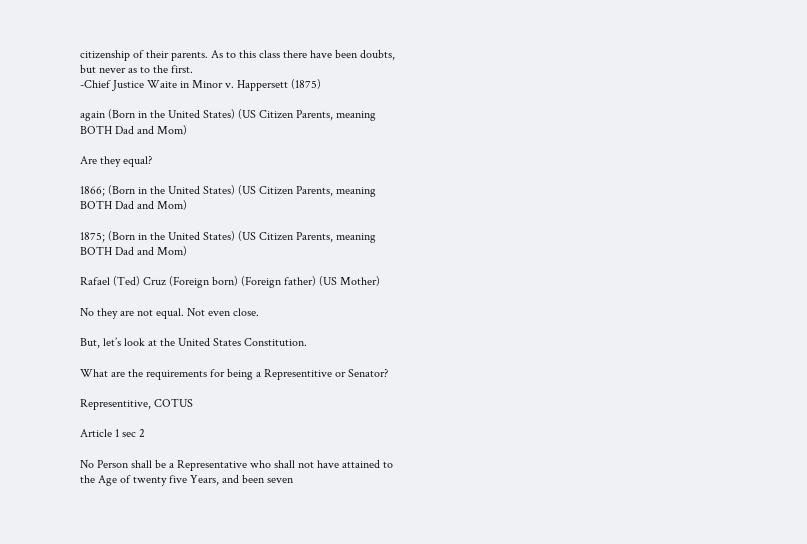citizenship of their parents. As to this class there have been doubts, but never as to the first.
-Chief Justice Waite in Minor v. Happersett (1875)

again (Born in the United States) (US Citizen Parents, meaning BOTH Dad and Mom)

Are they equal?

1866; (Born in the United States) (US Citizen Parents, meaning BOTH Dad and Mom)

1875; (Born in the United States) (US Citizen Parents, meaning BOTH Dad and Mom)

Rafael (Ted) Cruz (Foreign born) (Foreign father) (US Mother)

No they are not equal. Not even close.

But, let’s look at the United States Constitution.

What are the requirements for being a Representitive or Senator?

Representitive, COTUS

Article 1 sec 2

No Person shall be a Representative who shall not have attained to the Age of twenty five Years, and been seven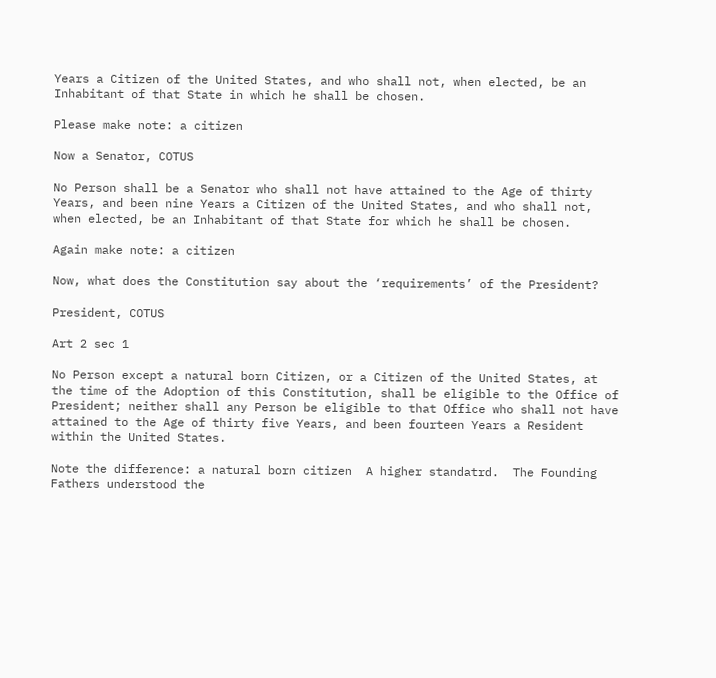Years a Citizen of the United States, and who shall not, when elected, be an Inhabitant of that State in which he shall be chosen.

Please make note: a citizen

Now a Senator, COTUS

No Person shall be a Senator who shall not have attained to the Age of thirty Years, and been nine Years a Citizen of the United States, and who shall not, when elected, be an Inhabitant of that State for which he shall be chosen.

Again make note: a citizen

Now, what does the Constitution say about the ‘requirements’ of the President?

President, COTUS

Art 2 sec 1

No Person except a natural born Citizen, or a Citizen of the United States, at the time of the Adoption of this Constitution, shall be eligible to the Office of President; neither shall any Person be eligible to that Office who shall not have attained to the Age of thirty five Years, and been fourteen Years a Resident within the United States.

Note the difference: a natural born citizen  A higher standatrd.  The Founding Fathers understood the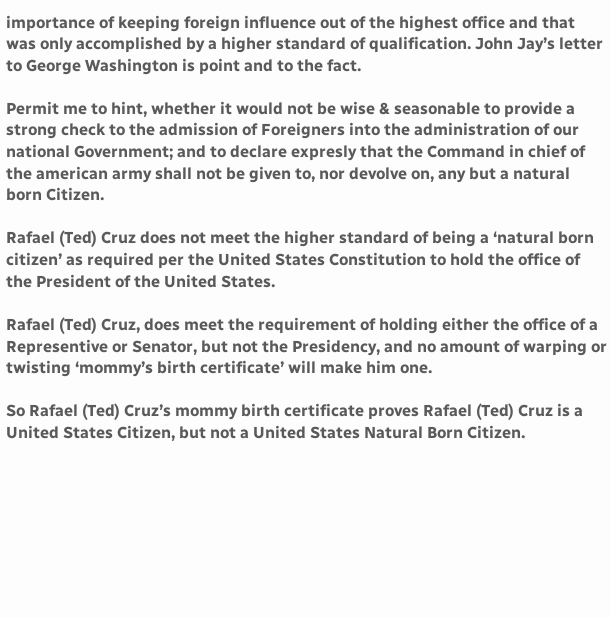importance of keeping foreign influence out of the highest office and that was only accomplished by a higher standard of qualification. John Jay’s letter to George Washington is point and to the fact.

Permit me to hint, whether it would not be wise & seasonable to provide a strong check to the admission of Foreigners into the administration of our national Government; and to declare expresly that the Command in chief of the american army shall not be given to, nor devolve on, any but a natural born Citizen.

Rafael (Ted) Cruz does not meet the higher standard of being a ‘natural born citizen’ as required per the United States Constitution to hold the office of the President of the United States.

Rafael (Ted) Cruz, does meet the requirement of holding either the office of a Representive or Senator, but not the Presidency, and no amount of warping or twisting ‘mommy’s birth certificate’ will make him one.

So Rafael (Ted) Cruz’s mommy birth certificate proves Rafael (Ted) Cruz is a United States Citizen, but not a United States Natural Born Citizen.